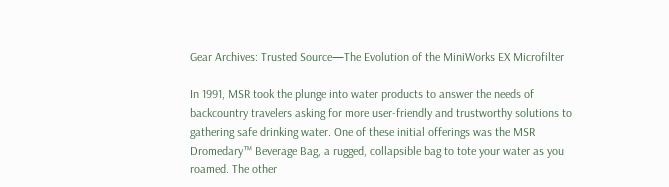Gear Archives: Trusted Source—The Evolution of the MiniWorks EX Microfilter

In 1991, MSR took the plunge into water products to answer the needs of backcountry travelers asking for more user-friendly and trustworthy solutions to gathering safe drinking water. One of these initial offerings was the MSR Dromedary™ Beverage Bag, a rugged, collapsible bag to tote your water as you roamed. The other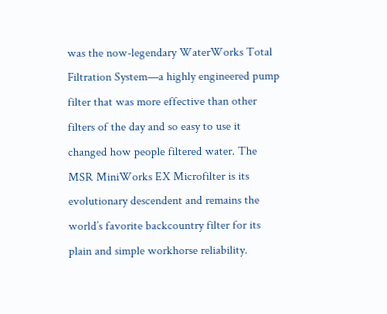was the now-legendary WaterWorks Total Filtration System—a highly engineered pump filter that was more effective than other filters of the day and so easy to use it changed how people filtered water. The MSR MiniWorks EX Microfilter is its evolutionary descendent and remains the world’s favorite backcountry filter for its plain and simple workhorse reliability.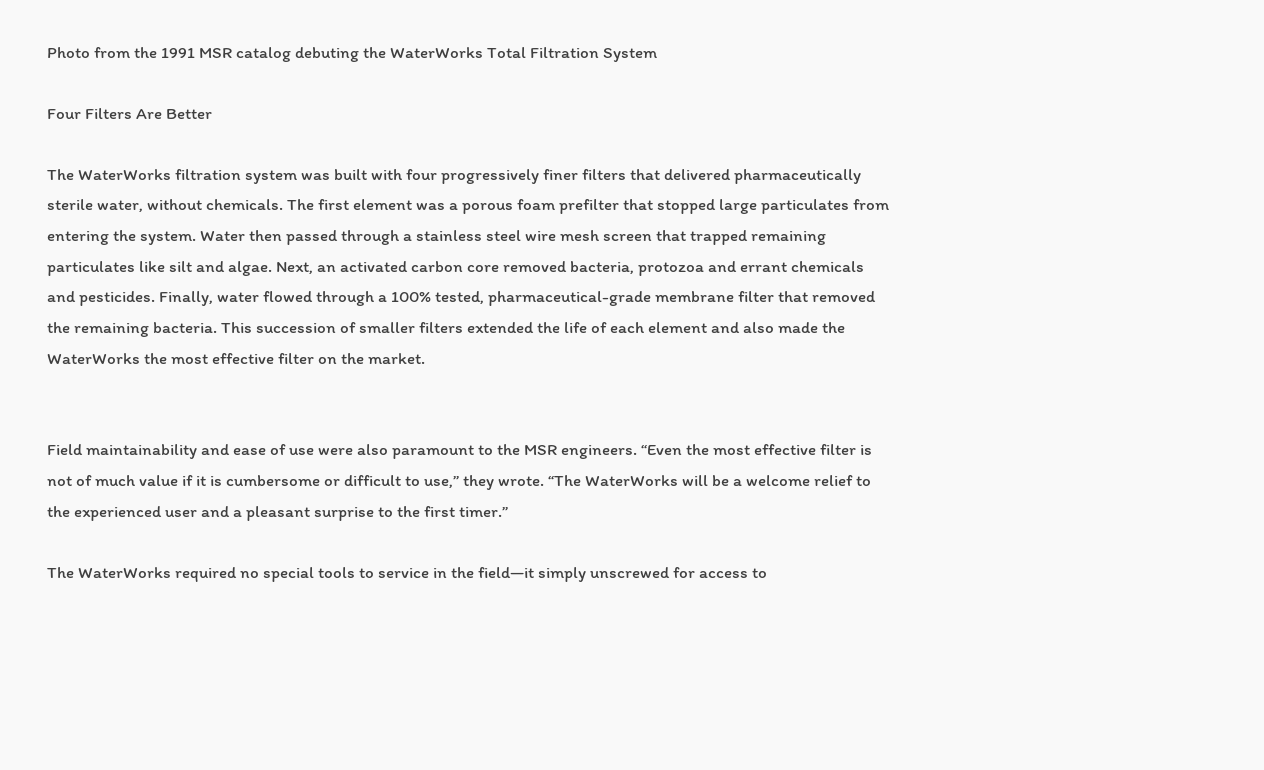Photo from the 1991 MSR catalog debuting the WaterWorks Total Filtration System

Four Filters Are Better

The WaterWorks filtration system was built with four progressively finer filters that delivered pharmaceutically sterile water, without chemicals. The first element was a porous foam prefilter that stopped large particulates from entering the system. Water then passed through a stainless steel wire mesh screen that trapped remaining particulates like silt and algae. Next, an activated carbon core removed bacteria, protozoa and errant chemicals and pesticides. Finally, water flowed through a 100% tested, pharmaceutical-grade membrane filter that removed the remaining bacteria. This succession of smaller filters extended the life of each element and also made the WaterWorks the most effective filter on the market.


Field maintainability and ease of use were also paramount to the MSR engineers. “Even the most effective filter is not of much value if it is cumbersome or difficult to use,” they wrote. “The WaterWorks will be a welcome relief to the experienced user and a pleasant surprise to the first timer.”

The WaterWorks required no special tools to service in the field—it simply unscrewed for access to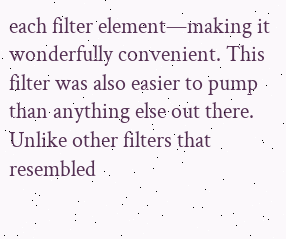each filter element—making it wonderfully convenient. This filter was also easier to pump than anything else out there. Unlike other filters that resembled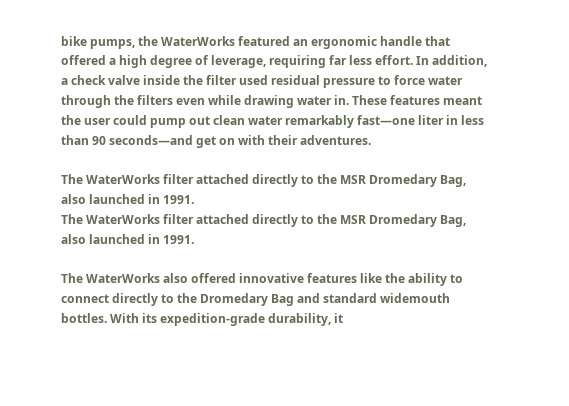bike pumps, the WaterWorks featured an ergonomic handle that offered a high degree of leverage, requiring far less effort. In addition, a check valve inside the filter used residual pressure to force water through the filters even while drawing water in. These features meant the user could pump out clean water remarkably fast—one liter in less than 90 seconds—and get on with their adventures.

The WaterWorks filter attached directly to the MSR Dromedary Bag, also launched in 1991.
The WaterWorks filter attached directly to the MSR Dromedary Bag, also launched in 1991.

The WaterWorks also offered innovative features like the ability to connect directly to the Dromedary Bag and standard widemouth bottles. With its expedition-grade durability, it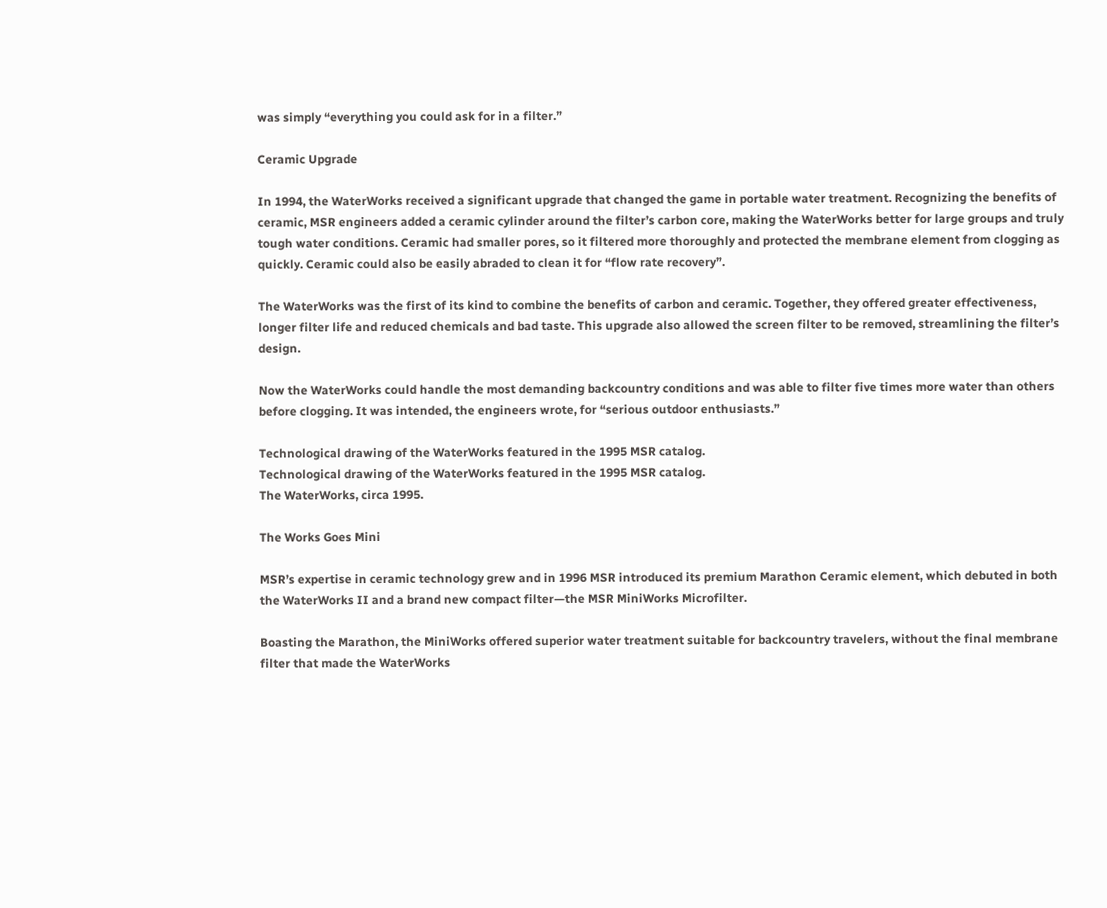was simply “everything you could ask for in a filter.”

Ceramic Upgrade

In 1994, the WaterWorks received a significant upgrade that changed the game in portable water treatment. Recognizing the benefits of ceramic, MSR engineers added a ceramic cylinder around the filter’s carbon core, making the WaterWorks better for large groups and truly tough water conditions. Ceramic had smaller pores, so it filtered more thoroughly and protected the membrane element from clogging as quickly. Ceramic could also be easily abraded to clean it for “flow rate recovery”.

The WaterWorks was the first of its kind to combine the benefits of carbon and ceramic. Together, they offered greater effectiveness, longer filter life and reduced chemicals and bad taste. This upgrade also allowed the screen filter to be removed, streamlining the filter’s design.

Now the WaterWorks could handle the most demanding backcountry conditions and was able to filter five times more water than others before clogging. It was intended, the engineers wrote, for “serious outdoor enthusiasts.”

Technological drawing of the WaterWorks featured in the 1995 MSR catalog.
Technological drawing of the WaterWorks featured in the 1995 MSR catalog.
The WaterWorks, circa 1995.

The Works Goes Mini

MSR’s expertise in ceramic technology grew and in 1996 MSR introduced its premium Marathon Ceramic element, which debuted in both the WaterWorks II and a brand new compact filter—the MSR MiniWorks Microfilter.

Boasting the Marathon, the MiniWorks offered superior water treatment suitable for backcountry travelers, without the final membrane filter that made the WaterWorks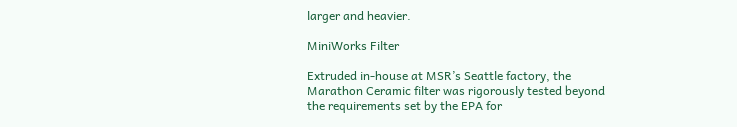larger and heavier.

MiniWorks Filter

Extruded in-house at MSR’s Seattle factory, the Marathon Ceramic filter was rigorously tested beyond the requirements set by the EPA for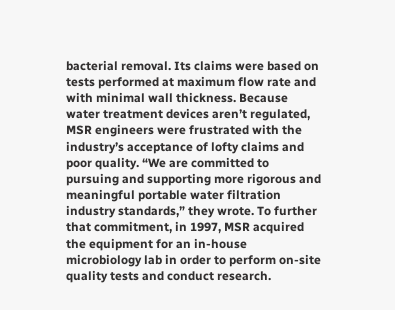bacterial removal. Its claims were based on tests performed at maximum flow rate and with minimal wall thickness. Because water treatment devices aren’t regulated, MSR engineers were frustrated with the industry’s acceptance of lofty claims and poor quality. “We are committed to pursuing and supporting more rigorous and meaningful portable water filtration industry standards,” they wrote. To further that commitment, in 1997, MSR acquired the equipment for an in-house microbiology lab in order to perform on-site quality tests and conduct research.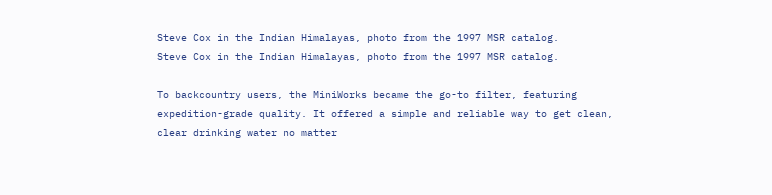Steve Cox in the Indian Himalayas, photo from the 1997 MSR catalog.
Steve Cox in the Indian Himalayas, photo from the 1997 MSR catalog.

To backcountry users, the MiniWorks became the go-to filter, featuring expedition-grade quality. It offered a simple and reliable way to get clean, clear drinking water no matter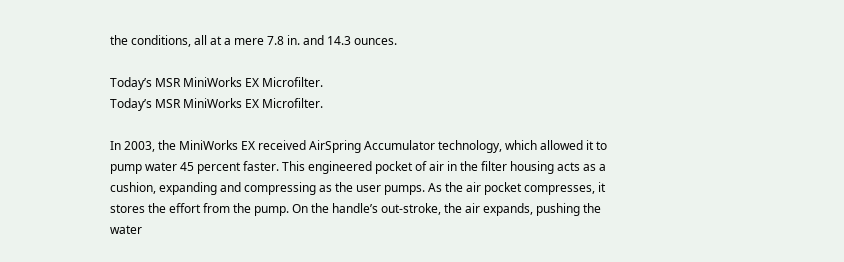the conditions, all at a mere 7.8 in. and 14.3 ounces.

Today’s MSR MiniWorks EX Microfilter.
Today’s MSR MiniWorks EX Microfilter.

In 2003, the MiniWorks EX received AirSpring Accumulator technology, which allowed it to pump water 45 percent faster. This engineered pocket of air in the filter housing acts as a cushion, expanding and compressing as the user pumps. As the air pocket compresses, it stores the effort from the pump. On the handle’s out-stroke, the air expands, pushing the water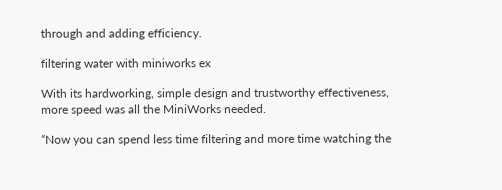through and adding efficiency.

filtering water with miniworks ex

With its hardworking, simple design and trustworthy effectiveness, more speed was all the MiniWorks needed.

“Now you can spend less time filtering and more time watching the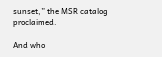sunset,” the MSR catalog proclaimed.

And who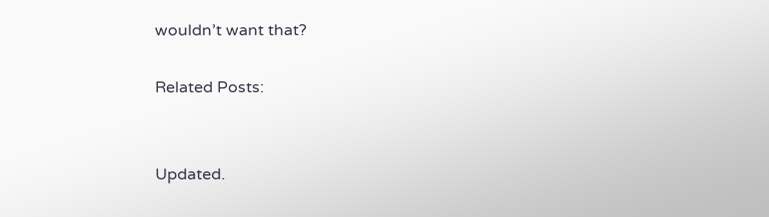wouldn’t want that?

Related Posts:


Updated.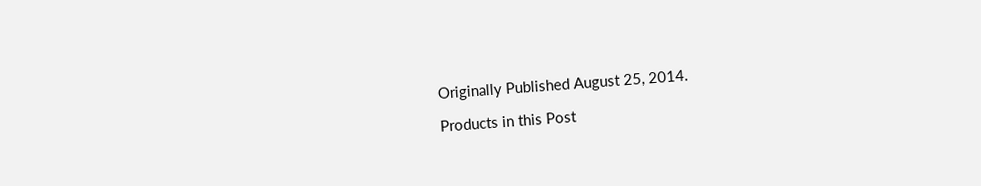Originally Published August 25, 2014.

Products in this Post